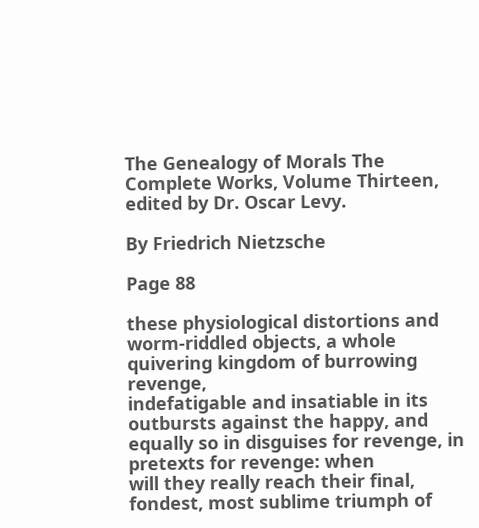The Genealogy of Morals The Complete Works, Volume Thirteen, edited by Dr. Oscar Levy.

By Friedrich Nietzsche

Page 88

these physiological distortions and
worm-riddled objects, a whole quivering kingdom of burrowing revenge,
indefatigable and insatiable in its outbursts against the happy, and
equally so in disguises for revenge, in pretexts for revenge: when
will they really reach their final, fondest, most sublime triumph of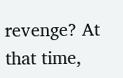revenge? At that time,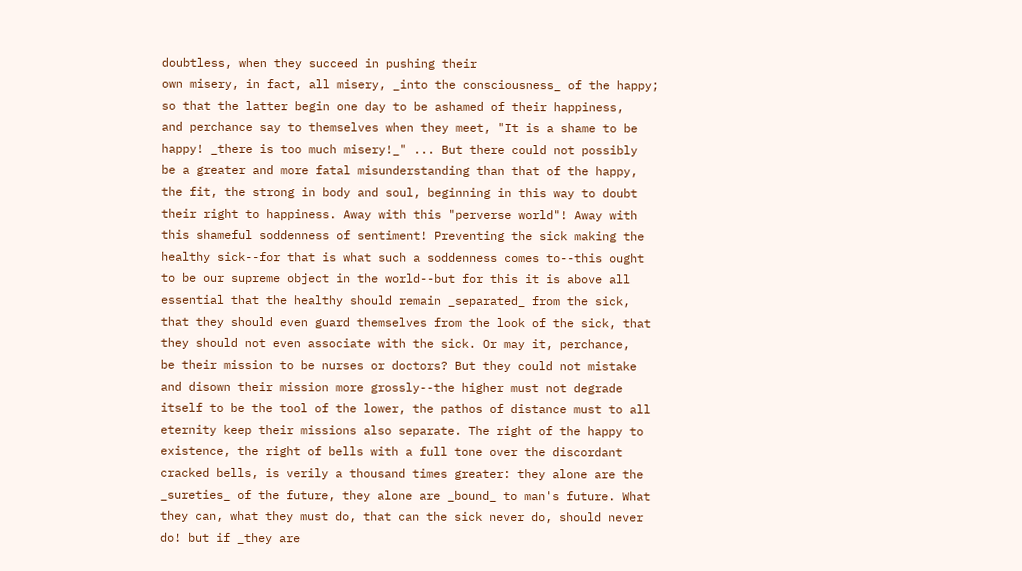doubtless, when they succeed in pushing their
own misery, in fact, all misery, _into the consciousness_ of the happy;
so that the latter begin one day to be ashamed of their happiness,
and perchance say to themselves when they meet, "It is a shame to be
happy! _there is too much misery!_" ... But there could not possibly
be a greater and more fatal misunderstanding than that of the happy,
the fit, the strong in body and soul, beginning in this way to doubt
their right to happiness. Away with this "perverse world"! Away with
this shameful soddenness of sentiment! Preventing the sick making the
healthy sick--for that is what such a soddenness comes to--this ought
to be our supreme object in the world--but for this it is above all
essential that the healthy should remain _separated_ from the sick,
that they should even guard themselves from the look of the sick, that
they should not even associate with the sick. Or may it, perchance,
be their mission to be nurses or doctors? But they could not mistake
and disown their mission more grossly--the higher must not degrade
itself to be the tool of the lower, the pathos of distance must to all
eternity keep their missions also separate. The right of the happy to
existence, the right of bells with a full tone over the discordant
cracked bells, is verily a thousand times greater: they alone are the
_sureties_ of the future, they alone are _bound_ to man's future. What
they can, what they must do, that can the sick never do, should never
do! but if _they are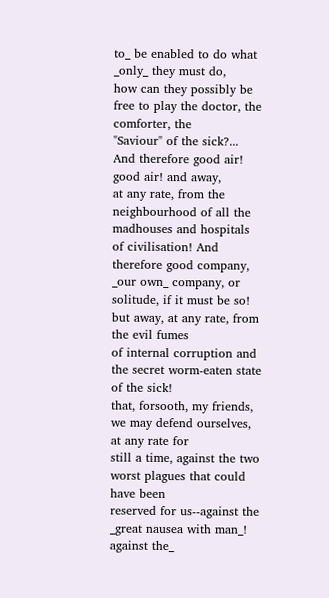to_ be enabled to do what _only_ they must do,
how can they possibly be free to play the doctor, the comforter, the
"Saviour" of the sick?... And therefore good air! good air! and away,
at any rate, from the neighbourhood of all the madhouses and hospitals
of civilisation! And therefore good company, _our own_ company, or
solitude, if it must be so! but away, at any rate, from the evil fumes
of internal corruption and the secret worm-eaten state of the sick!
that, forsooth, my friends, we may defend ourselves, at any rate for
still a time, against the two worst plagues that could have been
reserved for us--against the _great nausea with man_! against the_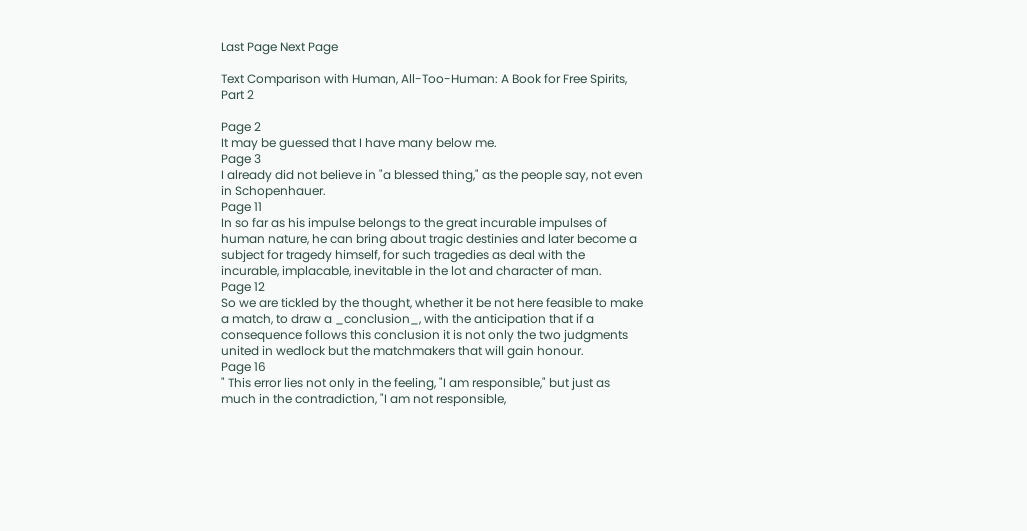Last Page Next Page

Text Comparison with Human, All-Too-Human: A Book for Free Spirits, Part 2

Page 2
It may be guessed that I have many below me.
Page 3
I already did not believe in "a blessed thing," as the people say, not even in Schopenhauer.
Page 11
In so far as his impulse belongs to the great incurable impulses of human nature, he can bring about tragic destinies and later become a subject for tragedy himself, for such tragedies as deal with the incurable, implacable, inevitable in the lot and character of man.
Page 12
So we are tickled by the thought, whether it be not here feasible to make a match, to draw a _conclusion_, with the anticipation that if a consequence follows this conclusion it is not only the two judgments united in wedlock but the matchmakers that will gain honour.
Page 16
" This error lies not only in the feeling, "I am responsible," but just as much in the contradiction, "I am not responsible,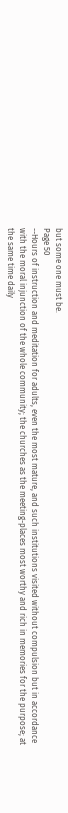but some one must be.
Page 50
--Hours of instruction and meditation for adults, even the most mature, and such institutions visited without compulsion but in accordance with the moral injunction of the whole community; the churches as the meeting-places most worthy and rich in memories for the purpose; at the same time daily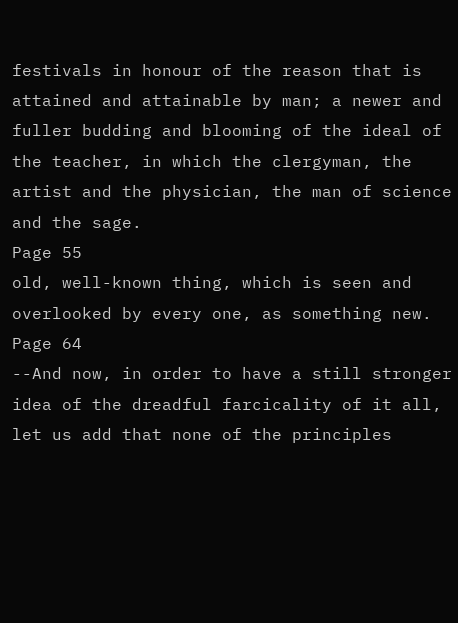festivals in honour of the reason that is attained and attainable by man; a newer and fuller budding and blooming of the ideal of the teacher, in which the clergyman, the artist and the physician, the man of science and the sage.
Page 55
old, well-known thing, which is seen and overlooked by every one, as something new.
Page 64
--And now, in order to have a still stronger idea of the dreadful farcicality of it all, let us add that none of the principles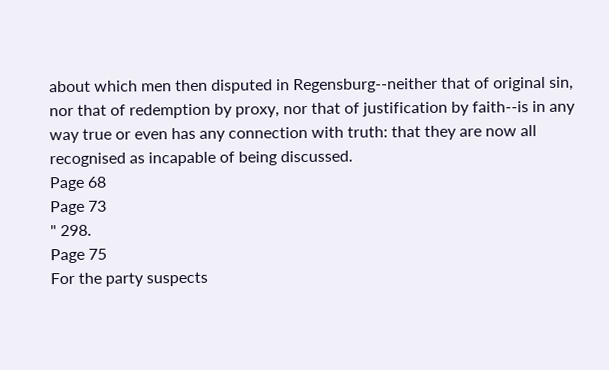about which men then disputed in Regensburg--neither that of original sin, nor that of redemption by proxy, nor that of justification by faith--is in any way true or even has any connection with truth: that they are now all recognised as incapable of being discussed.
Page 68
Page 73
" 298.
Page 75
For the party suspects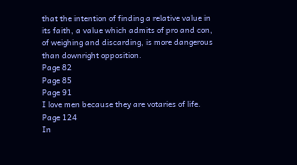that the intention of finding a relative value in its faith, a value which admits of pro and con, of weighing and discarding, is more dangerous than downright opposition.
Page 82
Page 85
Page 91
I love men because they are votaries of life.
Page 124
In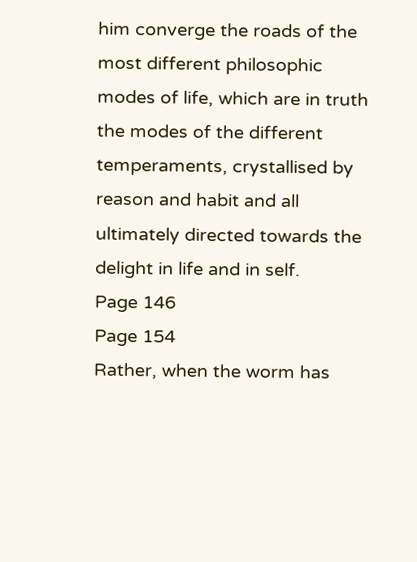him converge the roads of the most different philosophic modes of life, which are in truth the modes of the different temperaments, crystallised by reason and habit and all ultimately directed towards the delight in life and in self.
Page 146
Page 154
Rather, when the worm has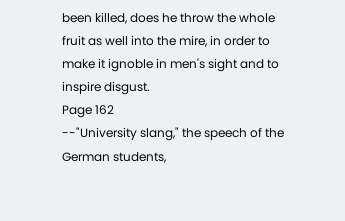been killed, does he throw the whole fruit as well into the mire, in order to make it ignoble in men's sight and to inspire disgust.
Page 162
--"University slang," the speech of the German students,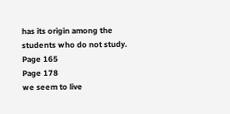has its origin among the students who do not study.
Page 165
Page 178
we seem to live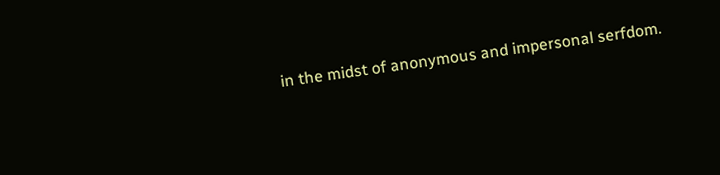in the midst of anonymous and impersonal serfdom.